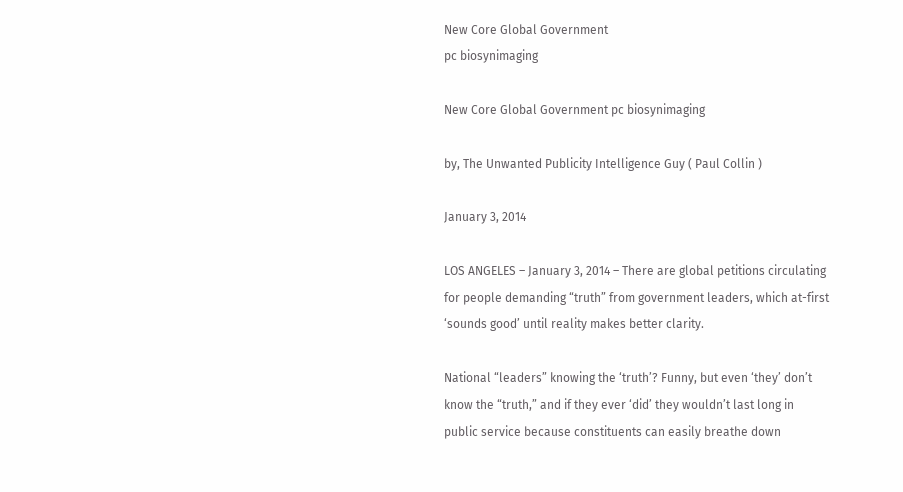New Core Global Government
pc biosynimaging

New Core Global Government pc biosynimaging

by, The Unwanted Publicity Intelligence Guy ( Paul Collin )

January 3, 2014

LOS ANGELES – January 3, 2014 – There are global petitions circulating
for people demanding “truth” from government leaders, which at-first
‘sounds good’ until reality makes better clarity.

National “leaders” knowing the ‘truth’? Funny, but even ‘they’ don’t
know the “truth,” and if they ever ‘did’ they wouldn’t last long in
public service because constituents can easily breathe down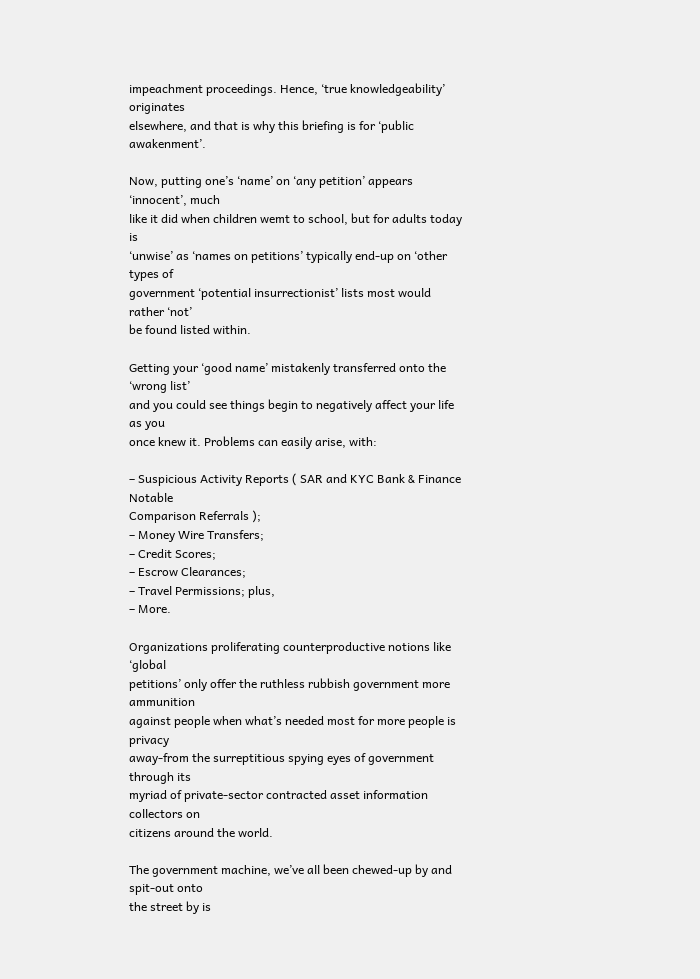impeachment proceedings. Hence, ‘true knowledgeability’ originates
elsewhere, and that is why this briefing is for ‘public awakenment’.

Now, putting one’s ‘name’ on ‘any petition’ appears ‘innocent’, much
like it did when children wemt to school, but for adults today is
‘unwise’ as ‘names on petitions’ typically end-up on ‘other types of
government ‘potential insurrectionist’ lists most would rather ‘not’
be found listed within.

Getting your ‘good name’ mistakenly transferred onto the ‘wrong list’
and you could see things begin to negatively affect your life as you
once knew it. Problems can easily arise, with:

– Suspicious Activity Reports ( SAR and KYC Bank & Finance Notable
Comparison Referrals );
– Money Wire Transfers;
– Credit Scores;
– Escrow Clearances;
– Travel Permissions; plus,
– More.

Organizations proliferating counterproductive notions like ‘global
petitions’ only offer the ruthless rubbish government more ammunition
against people when what’s needed most for more people is privacy
away-from the surreptitious spying eyes of government through its
myriad of private-sector contracted asset information collectors on
citizens around the world.

The government machine, we’ve all been chewed-up by and spit-out onto
the street by is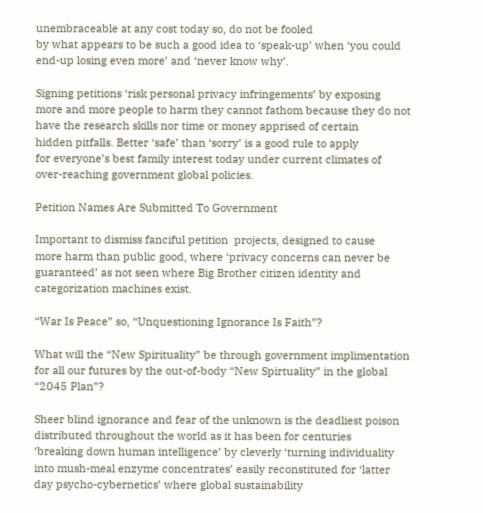unembraceable at any cost today so, do not be fooled
by what appears to be such a good idea to ‘speak-up’ when ‘you could
end-up losing even more’ and ‘never know why’.

Signing petitions ‘risk personal privacy infringements’ by exposing
more and more people to harm they cannot fathom because they do not
have the research skills nor time or money apprised of certain
hidden pitfalls. Better ‘safe’ than ‘sorry’ is a good rule to apply
for everyone’s best family interest today under current climates of
over-reaching government global policies.

Petition Names Are Submitted To Government

Important to dismiss fanciful petition  projects, designed to cause
more harm than public good, where ‘privacy concerns can never be
guaranteed’ as not seen where Big Brother citizen identity and
categorization machines exist.

“War Is Peace” so, “Unquestioning Ignorance Is Faith”?

What will the “New Spirituality” be through government implimentation
for all our futures by the out-of-body “New Spirtuality” in the global
“2045 Plan”?

Sheer blind ignorance and fear of the unknown is the deadliest poison
distributed throughout the world as it has been for centuries
‘breaking down human intelligence’ by cleverly ‘turning individuality
into mush-meal enzyme concentrates’ easily reconstituted for ‘latter
day psycho-cybernetics’ where global sustainability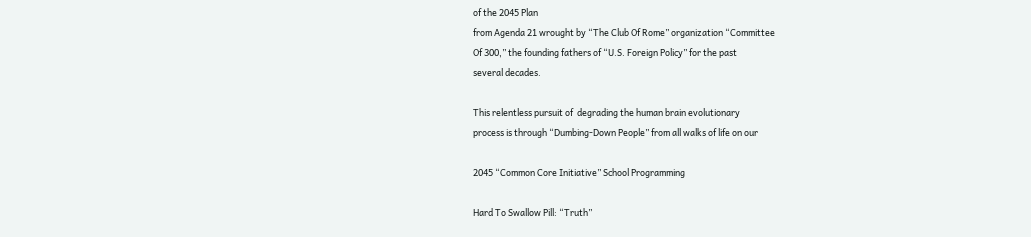of the 2045 Plan
from Agenda 21 wrought by “The Club Of Rome” organization “Committee
Of 300,” the founding fathers of “U.S. Foreign Policy” for the past
several decades.

This relentless pursuit of  degrading the human brain evolutionary
process is through “Dumbing-Down People” from all walks of life on our

2045 “Common Core Initiative” School Programming

Hard To Swallow Pill: “Truth”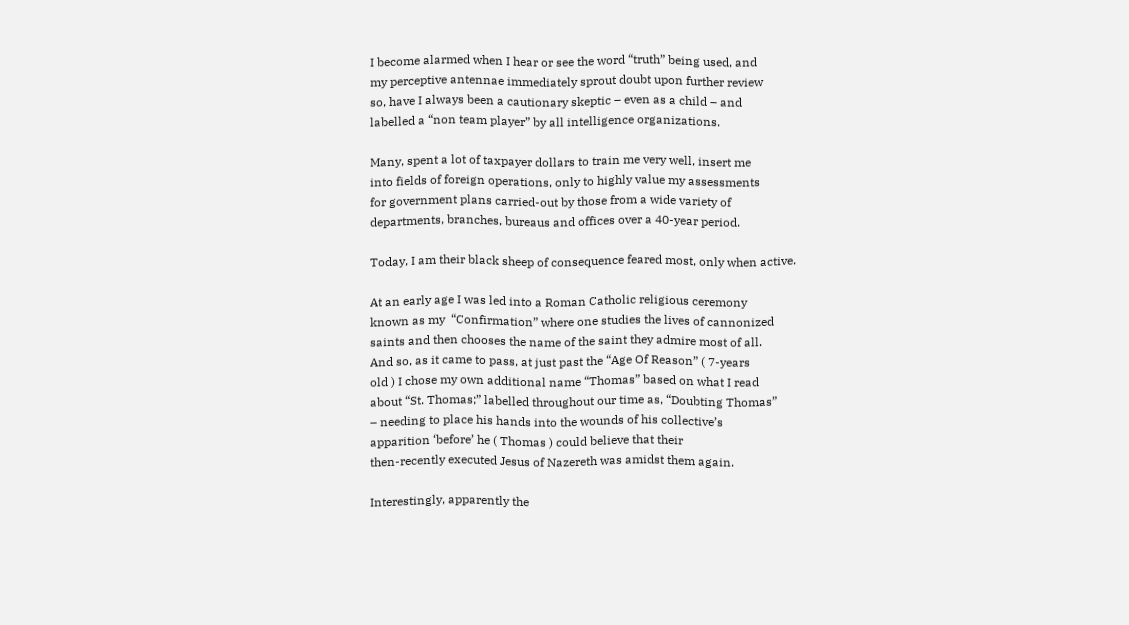I become alarmed when I hear or see the word “truth” being used, and
my perceptive antennae immediately sprout doubt upon further review
so, have I always been a cautionary skeptic – even as a child – and
labelled a “non team player” by all intelligence organizations.

Many, spent a lot of taxpayer dollars to train me very well, insert me
into fields of foreign operations, only to highly value my assessments
for government plans carried-out by those from a wide variety of
departments, branches, bureaus and offices over a 40-year period.

Today, I am their black sheep of consequence feared most, only when active.

At an early age I was led into a Roman Catholic religious ceremony
known as my  “Confirmation” where one studies the lives of cannonized
saints and then chooses the name of the saint they admire most of all.
And so, as it came to pass, at just past the “Age Of Reason” ( 7-years
old ) I chose my own additional name “Thomas” based on what I read
about “St. Thomas;” labelled throughout our time as, “Doubting Thomas”
– needing to place his hands into the wounds of his collective’s
apparition ‘before’ he ( Thomas ) could believe that their
then-recently executed Jesus of Nazereth was amidst them again.

Interestingly, apparently the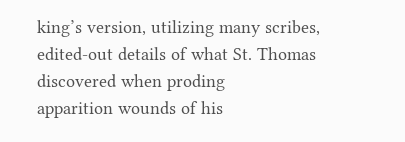king’s version, utilizing many scribes,
edited-out details of what St. Thomas discovered when proding
apparition wounds of his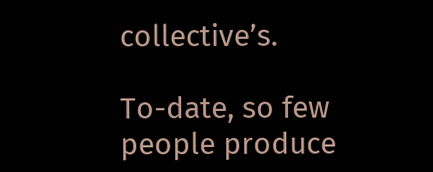collective’s.

To-date, so few people produce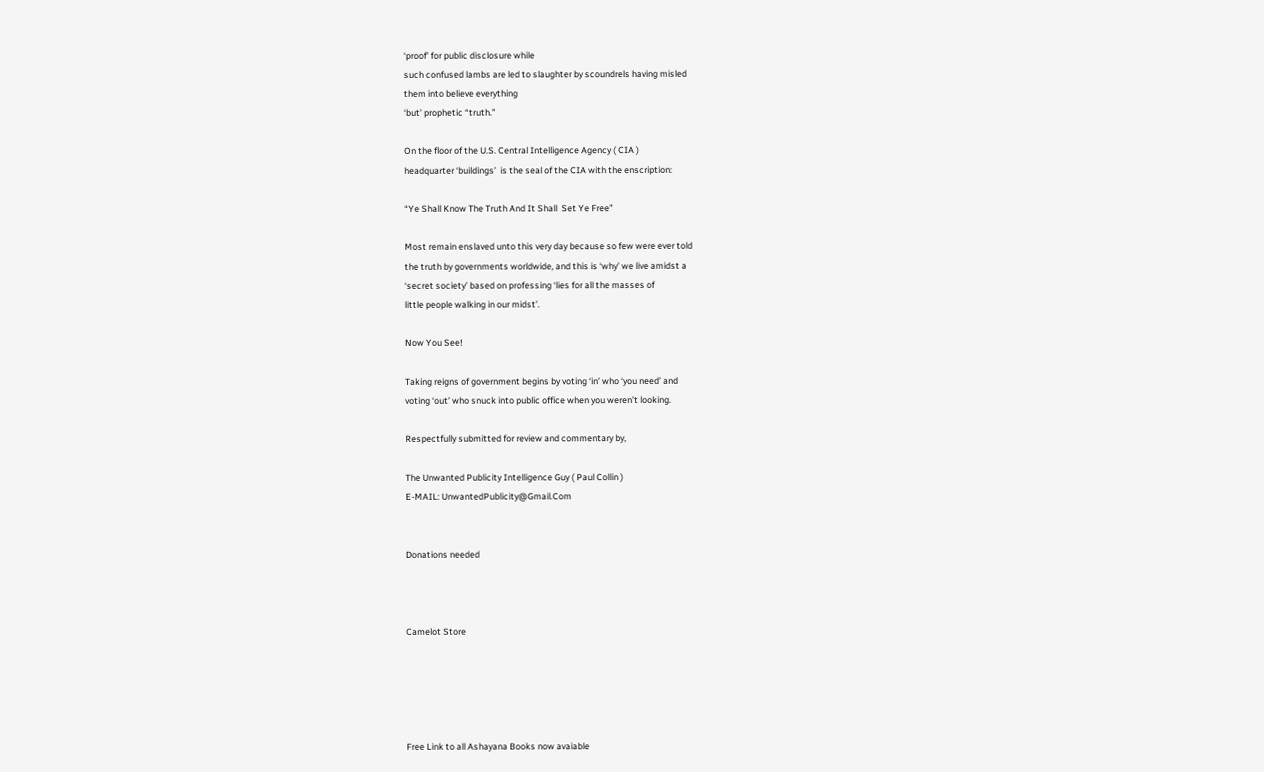‘proof’ for public disclosure while
such confused lambs are led to slaughter by scoundrels having misled
them into believe everything
‘but’ prophetic “truth.”

On the floor of the U.S. Central Intelligence Agency ( CIA )
headquarter ‘buildings’  is the seal of the CIA with the enscription:

“Ye Shall Know The Truth And It Shall  Set Ye Free”

Most remain enslaved unto this very day because so few were ever told
the truth by governments worldwide, and this is ‘why’ we live amidst a
‘secret society’ based on professing ‘lies for all the masses of
little people walking in our midst’.

Now You See!

Taking reigns of government begins by voting ‘in’ who ‘you need’ and
voting ‘out’ who snuck into public office when you weren’t looking.

Respectfully submitted for review and commentary by,

The Unwanted Publicity Intelligence Guy ( Paul Collin )
E-MAIL: UnwantedPublicity@Gmail.Com


Donations needed



Camelot Store





Free Link to all Ashayana Books now avaiable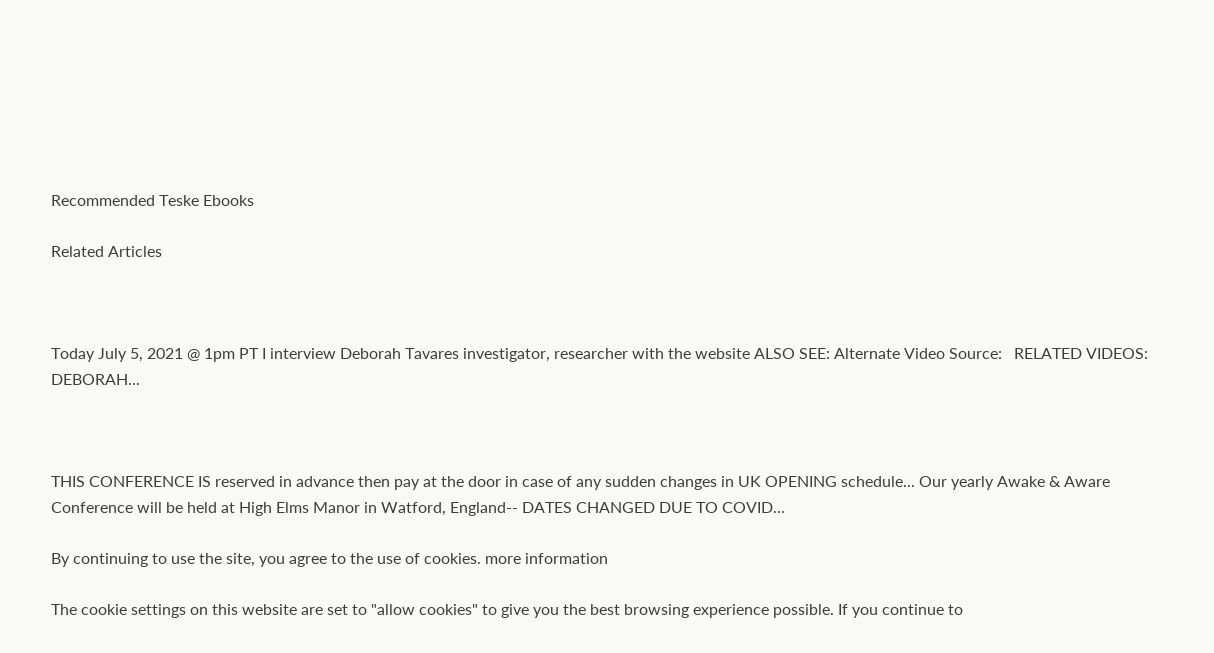Recommended Teske Ebooks

Related Articles



Today July 5, 2021 @ 1pm PT I interview Deborah Tavares investigator, researcher with the website ALSO SEE: Alternate Video Source:   RELATED VIDEOS: DEBORAH...



THIS CONFERENCE IS reserved in advance then pay at the door in case of any sudden changes in UK OPENING schedule... Our yearly Awake & Aware Conference will be held at High Elms Manor in Watford, England-- DATES CHANGED DUE TO COVID...

By continuing to use the site, you agree to the use of cookies. more information

The cookie settings on this website are set to "allow cookies" to give you the best browsing experience possible. If you continue to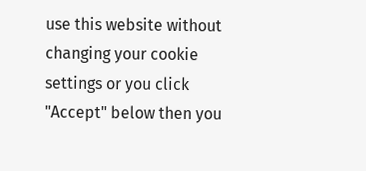use this website without changing your cookie settings or you click "Accept" below then you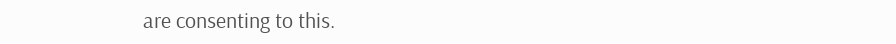are consenting to this.